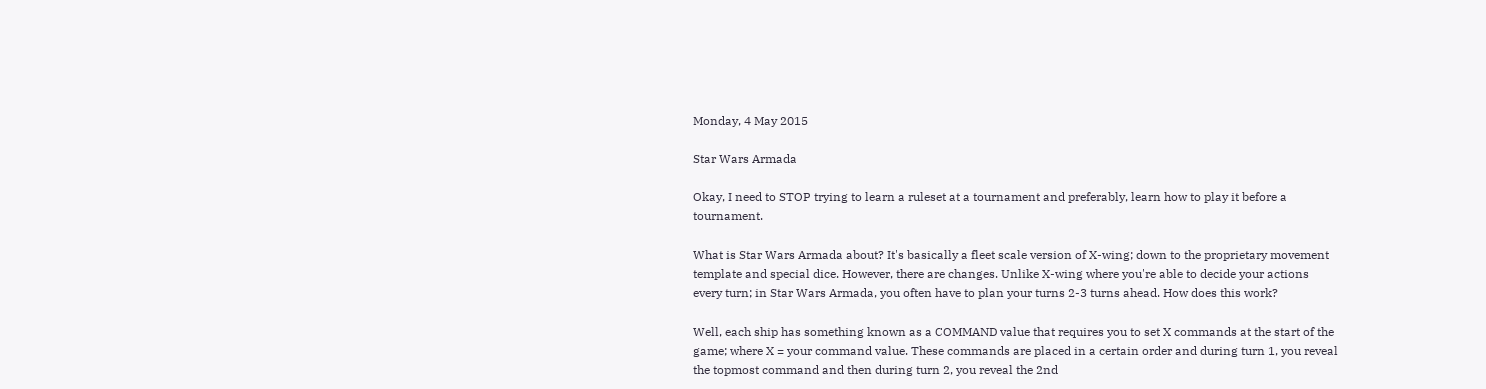Monday, 4 May 2015

Star Wars Armada

Okay, I need to STOP trying to learn a ruleset at a tournament and preferably, learn how to play it before a tournament.

What is Star Wars Armada about? It's basically a fleet scale version of X-wing; down to the proprietary movement template and special dice. However, there are changes. Unlike X-wing where you're able to decide your actions every turn; in Star Wars Armada, you often have to plan your turns 2-3 turns ahead. How does this work?

Well, each ship has something known as a COMMAND value that requires you to set X commands at the start of the game; where X = your command value. These commands are placed in a certain order and during turn 1, you reveal the topmost command and then during turn 2, you reveal the 2nd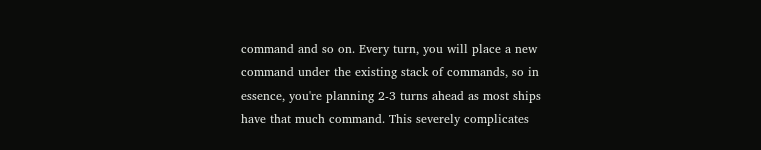command and so on. Every turn, you will place a new command under the existing stack of commands, so in essence, you're planning 2-3 turns ahead as most ships have that much command. This severely complicates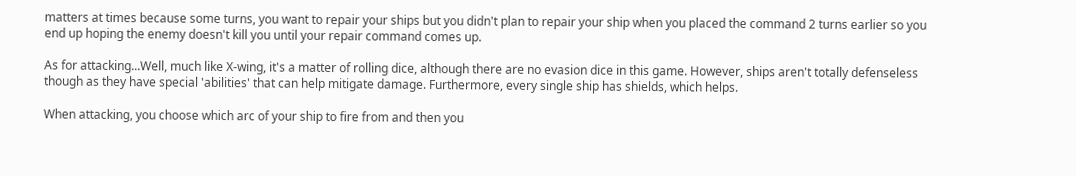matters at times because some turns, you want to repair your ships but you didn't plan to repair your ship when you placed the command 2 turns earlier so you end up hoping the enemy doesn't kill you until your repair command comes up.

As for attacking...Well, much like X-wing, it's a matter of rolling dice, although there are no evasion dice in this game. However, ships aren't totally defenseless though as they have special 'abilities' that can help mitigate damage. Furthermore, every single ship has shields, which helps.

When attacking, you choose which arc of your ship to fire from and then you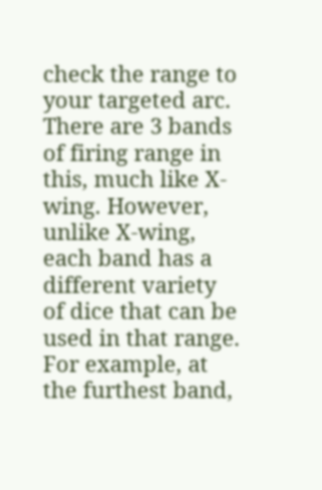check the range to your targeted arc. There are 3 bands of firing range in this, much like X-wing. However, unlike X-wing, each band has a different variety of dice that can be used in that range. For example, at the furthest band,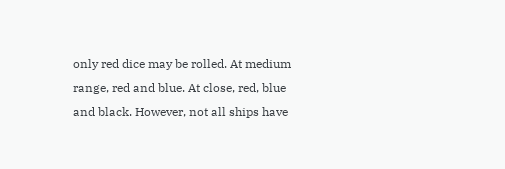only red dice may be rolled. At medium range, red and blue. At close, red, blue and black. However, not all ships have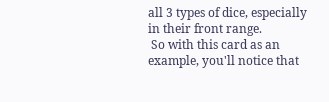all 3 types of dice, especially in their front range.
 So with this card as an example, you'll notice that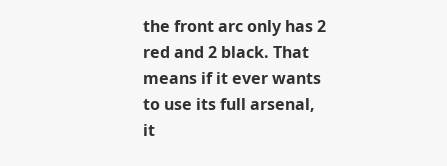the front arc only has 2 red and 2 black. That means if it ever wants to use its full arsenal, it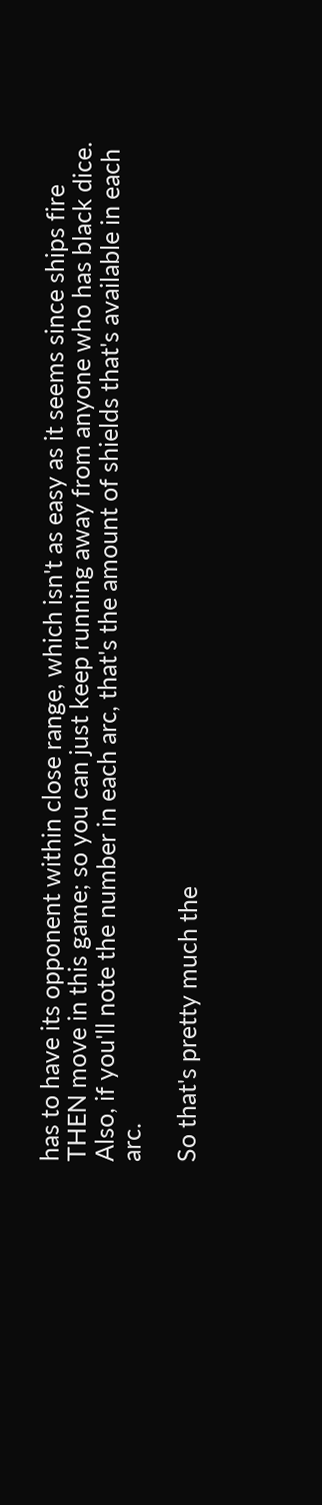has to have its opponent within close range, which isn't as easy as it seems since ships fire THEN move in this game; so you can just keep running away from anyone who has black dice. Also, if you'll note the number in each arc, that's the amount of shields that's available in each arc.

So that's pretty much the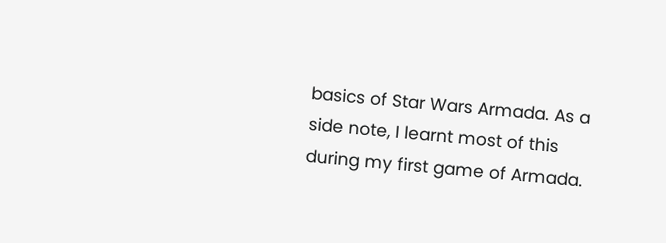basics of Star Wars Armada. As a side note, I learnt most of this during my first game of Armada.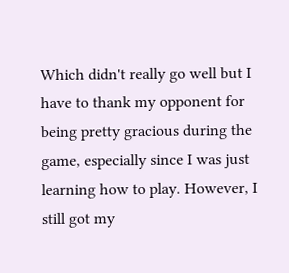Which didn't really go well but I have to thank my opponent for being pretty gracious during the game, especially since I was just learning how to play. However, I still got my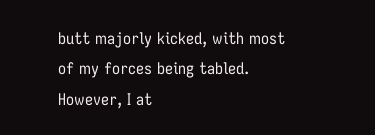butt majorly kicked, with most of my forces being tabled. However, I at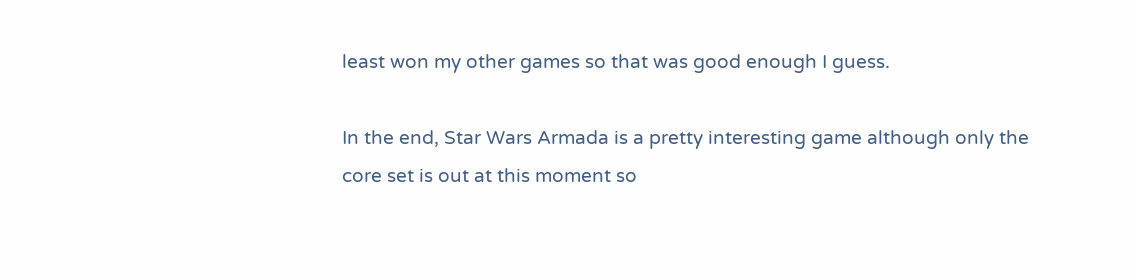least won my other games so that was good enough I guess.

In the end, Star Wars Armada is a pretty interesting game although only the core set is out at this moment so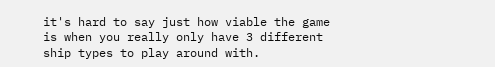it's hard to say just how viable the game is when you really only have 3 different ship types to play around with.